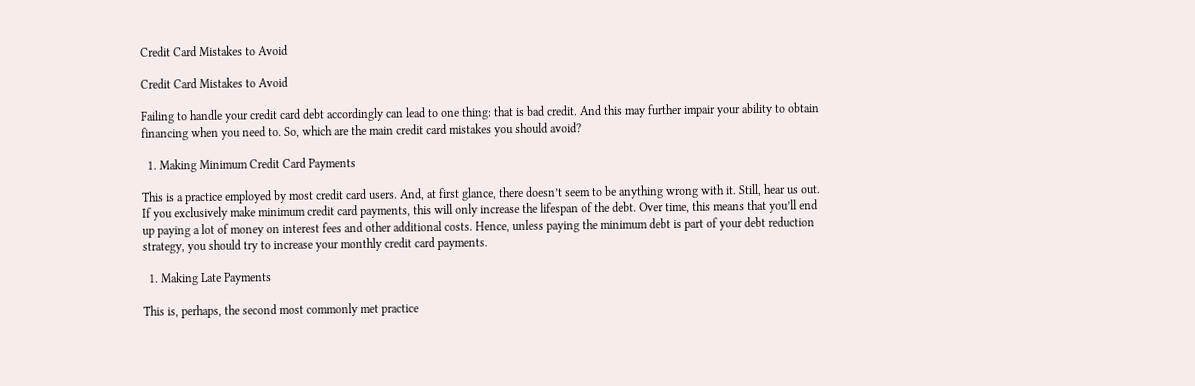Credit Card Mistakes to Avoid

Credit Card Mistakes to Avoid

Failing to handle your credit card debt accordingly can lead to one thing: that is bad credit. And this may further impair your ability to obtain financing when you need to. So, which are the main credit card mistakes you should avoid?

  1. Making Minimum Credit Card Payments

This is a practice employed by most credit card users. And, at first glance, there doesn’t seem to be anything wrong with it. Still, hear us out. If you exclusively make minimum credit card payments, this will only increase the lifespan of the debt. Over time, this means that you’ll end up paying a lot of money on interest fees and other additional costs. Hence, unless paying the minimum debt is part of your debt reduction strategy, you should try to increase your monthly credit card payments.

  1. Making Late Payments

This is, perhaps, the second most commonly met practice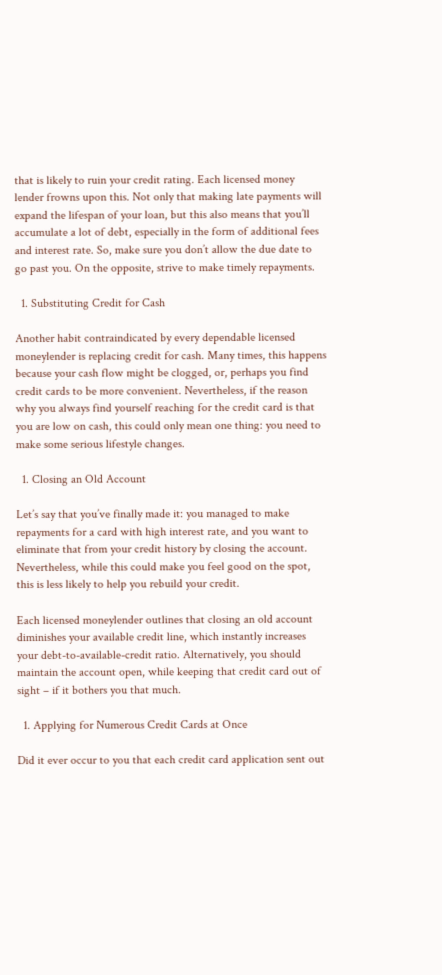that is likely to ruin your credit rating. Each licensed money lender frowns upon this. Not only that making late payments will expand the lifespan of your loan, but this also means that you’ll accumulate a lot of debt, especially in the form of additional fees and interest rate. So, make sure you don’t allow the due date to go past you. On the opposite, strive to make timely repayments.

  1. Substituting Credit for Cash

Another habit contraindicated by every dependable licensed moneylender is replacing credit for cash. Many times, this happens because your cash flow might be clogged, or, perhaps you find credit cards to be more convenient. Nevertheless, if the reason why you always find yourself reaching for the credit card is that you are low on cash, this could only mean one thing: you need to make some serious lifestyle changes.

  1. Closing an Old Account

Let’s say that you’ve finally made it: you managed to make repayments for a card with high interest rate, and you want to eliminate that from your credit history by closing the account. Nevertheless, while this could make you feel good on the spot, this is less likely to help you rebuild your credit.

Each licensed moneylender outlines that closing an old account diminishes your available credit line, which instantly increases your debt-to-available-credit ratio. Alternatively, you should maintain the account open, while keeping that credit card out of sight – if it bothers you that much.

  1. Applying for Numerous Credit Cards at Once

Did it ever occur to you that each credit card application sent out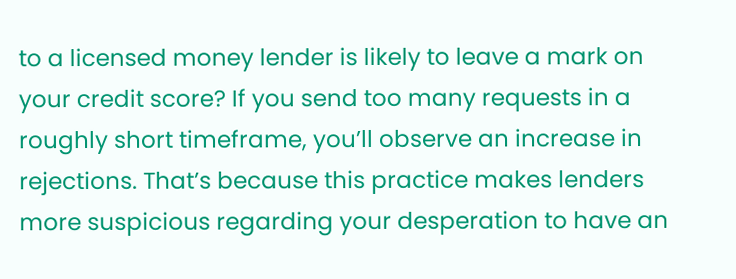to a licensed money lender is likely to leave a mark on your credit score? If you send too many requests in a roughly short timeframe, you’ll observe an increase in rejections. That’s because this practice makes lenders more suspicious regarding your desperation to have an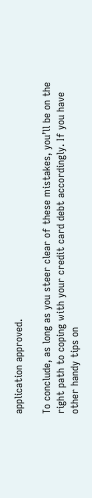application approved.

To conclude, as long as you steer clear of these mistakes, you’ll be on the right path to coping with your credit card debt accordingly. If you have other handy tips on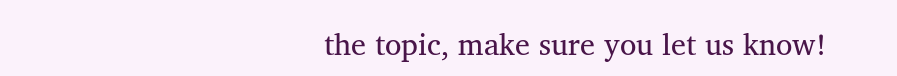the topic, make sure you let us know!